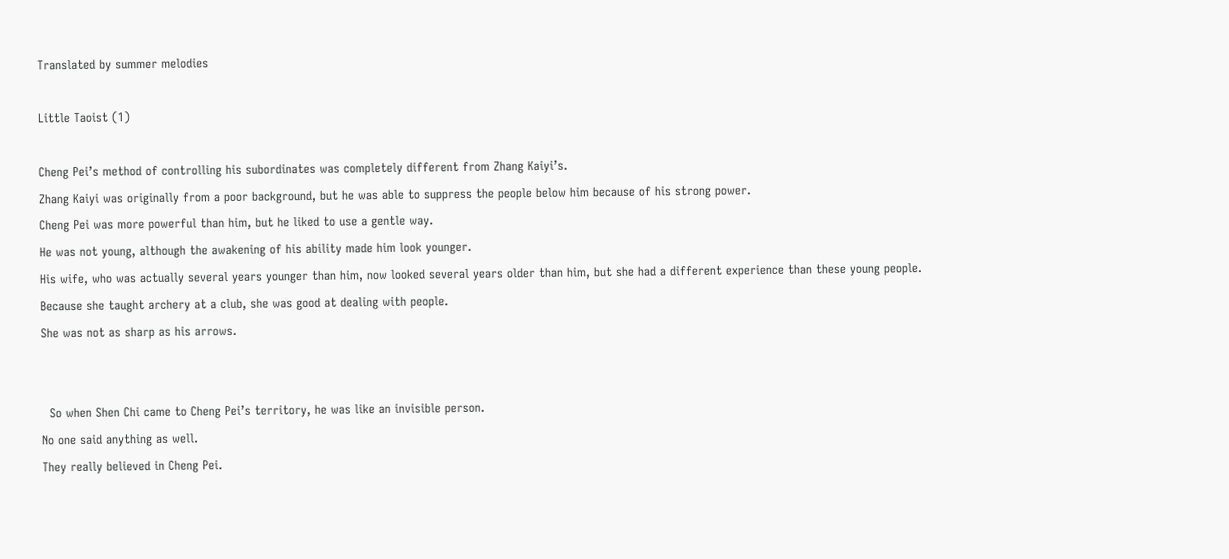Translated by summer melodies

Little Taoist (1)

Cheng Pei’s method of controlling his subordinates was completely different from Zhang Kaiyi’s.
Zhang Kaiyi was originally from a poor background, but he was able to suppress the people below him because of his strong power.
Cheng Pei was more powerful than him, but he liked to use a gentle way.
He was not young, although the awakening of his ability made him look younger.
His wife, who was actually several years younger than him, now looked several years older than him, but she had a different experience than these young people.
Because she taught archery at a club, she was good at dealing with people.
She was not as sharp as his arrows.


  So when Shen Chi came to Cheng Pei’s territory, he was like an invisible person.
No one said anything as well.
They really believed in Cheng Pei.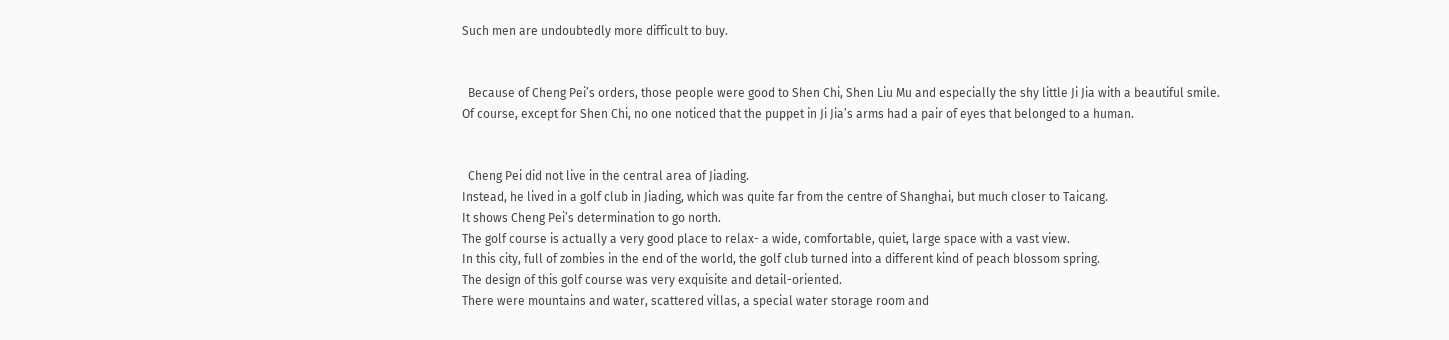Such men are undoubtedly more difficult to buy.


  Because of Cheng Pei’s orders, those people were good to Shen Chi, Shen Liu Mu and especially the shy little Ji Jia with a beautiful smile.
Of course, except for Shen Chi, no one noticed that the puppet in Ji Jia’s arms had a pair of eyes that belonged to a human.


  Cheng Pei did not live in the central area of Jiading.
Instead, he lived in a golf club in Jiading, which was quite far from the centre of Shanghai, but much closer to Taicang.
It shows Cheng Pei’s determination to go north.
The golf course is actually a very good place to relax- a wide, comfortable, quiet, large space with a vast view.
In this city, full of zombies in the end of the world, the golf club turned into a different kind of peach blossom spring.
The design of this golf course was very exquisite and detail-oriented.
There were mountains and water, scattered villas, a special water storage room and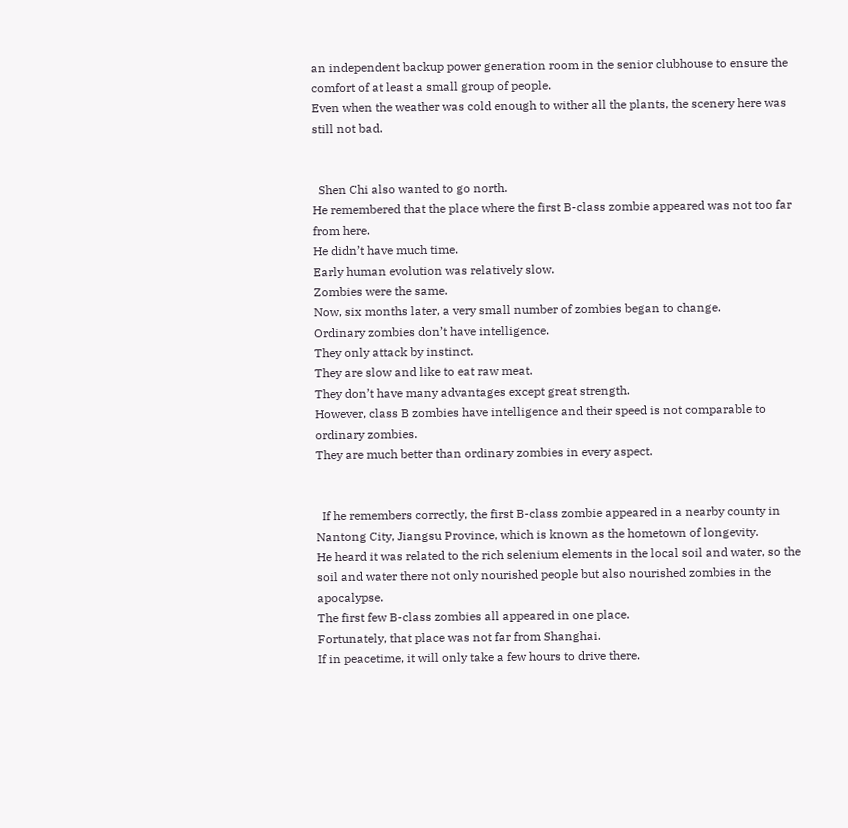an independent backup power generation room in the senior clubhouse to ensure the comfort of at least a small group of people.
Even when the weather was cold enough to wither all the plants, the scenery here was still not bad.


  Shen Chi also wanted to go north.
He remembered that the place where the first B-class zombie appeared was not too far from here.
He didn’t have much time.
Early human evolution was relatively slow.
Zombies were the same.
Now, six months later, a very small number of zombies began to change.
Ordinary zombies don’t have intelligence.
They only attack by instinct.
They are slow and like to eat raw meat.
They don’t have many advantages except great strength.
However, class B zombies have intelligence and their speed is not comparable to ordinary zombies.
They are much better than ordinary zombies in every aspect.


  If he remembers correctly, the first B-class zombie appeared in a nearby county in Nantong City, Jiangsu Province, which is known as the hometown of longevity.
He heard it was related to the rich selenium elements in the local soil and water, so the soil and water there not only nourished people but also nourished zombies in the apocalypse.
The first few B-class zombies all appeared in one place.
Fortunately, that place was not far from Shanghai.
If in peacetime, it will only take a few hours to drive there.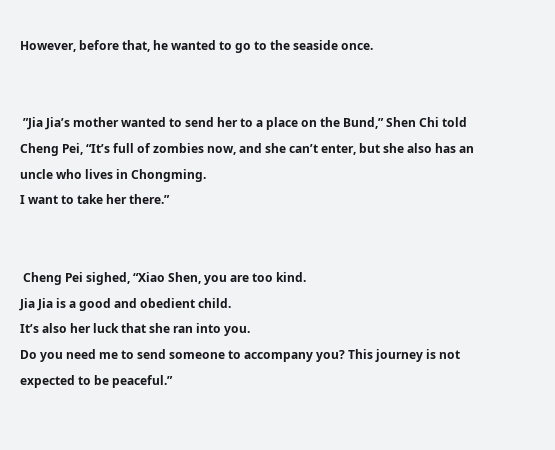However, before that, he wanted to go to the seaside once.


 ”Jia Jia’s mother wanted to send her to a place on the Bund,” Shen Chi told Cheng Pei, “It’s full of zombies now, and she can’t enter, but she also has an uncle who lives in Chongming.
I want to take her there.”


 Cheng Pei sighed, “Xiao Shen, you are too kind.
Jia Jia is a good and obedient child.
It’s also her luck that she ran into you.
Do you need me to send someone to accompany you? This journey is not expected to be peaceful.”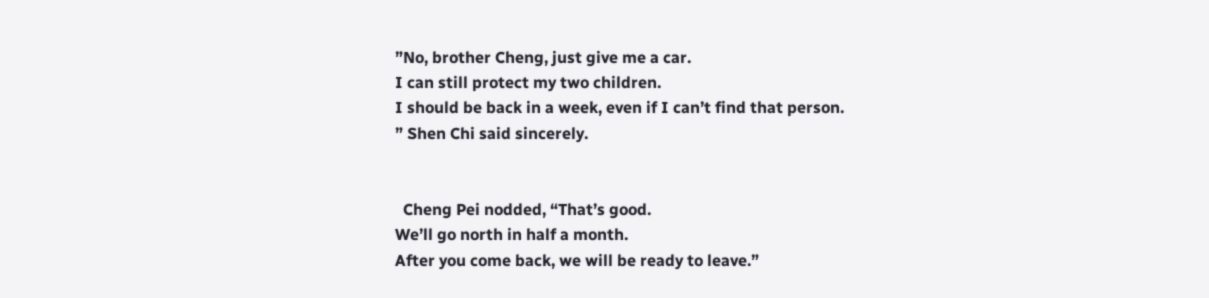”No, brother Cheng, just give me a car.
I can still protect my two children.
I should be back in a week, even if I can’t find that person.
” Shen Chi said sincerely.


  Cheng Pei nodded, “That’s good.
We’ll go north in half a month.
After you come back, we will be ready to leave.”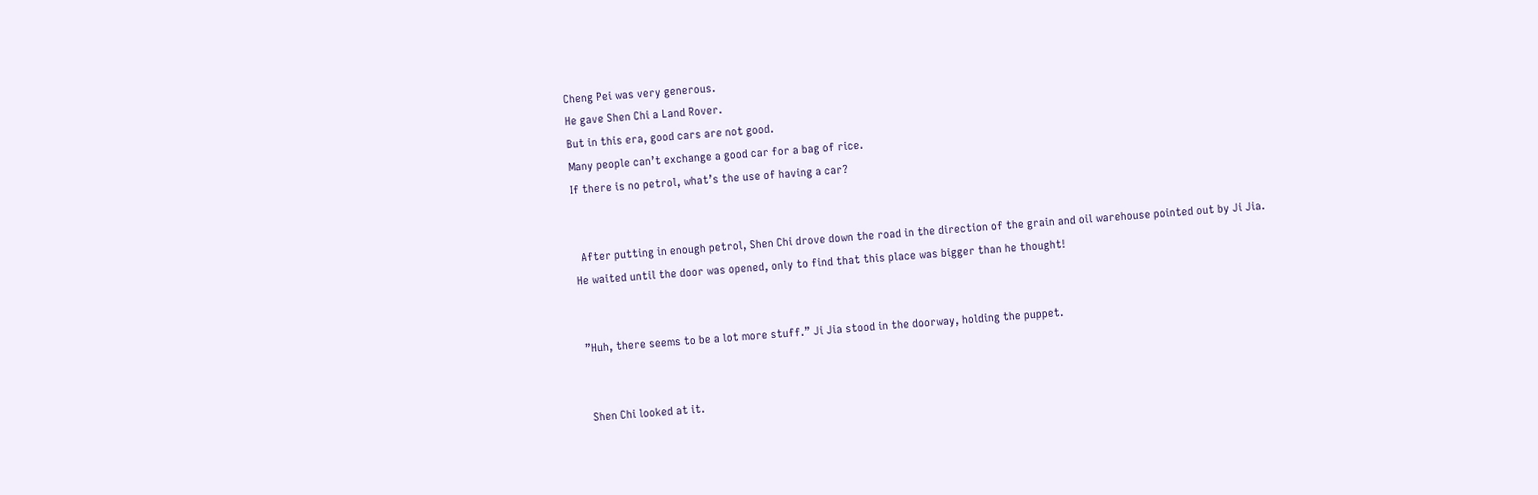Cheng Pei was very generous.
He gave Shen Chi a Land Rover.
But in this era, good cars are not good.
Many people can’t exchange a good car for a bag of rice.
If there is no petrol, what’s the use of having a car?


  After putting in enough petrol, Shen Chi drove down the road in the direction of the grain and oil warehouse pointed out by Ji Jia.
He waited until the door was opened, only to find that this place was bigger than he thought!


 ”Huh, there seems to be a lot more stuff.” Ji Jia stood in the doorway, holding the puppet.


  Shen Chi looked at it.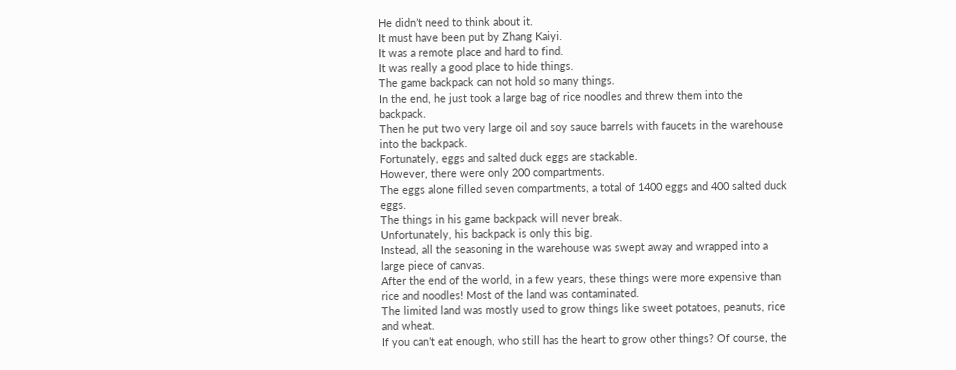He didn’t need to think about it.
It must have been put by Zhang Kaiyi.
It was a remote place and hard to find.
It was really a good place to hide things.
The game backpack can not hold so many things.
In the end, he just took a large bag of rice noodles and threw them into the backpack.
Then he put two very large oil and soy sauce barrels with faucets in the warehouse into the backpack.
Fortunately, eggs and salted duck eggs are stackable.
However, there were only 200 compartments.
The eggs alone filled seven compartments, a total of 1400 eggs and 400 salted duck eggs.
The things in his game backpack will never break.
Unfortunately, his backpack is only this big.
Instead, all the seasoning in the warehouse was swept away and wrapped into a large piece of canvas.
After the end of the world, in a few years, these things were more expensive than rice and noodles! Most of the land was contaminated.
The limited land was mostly used to grow things like sweet potatoes, peanuts, rice and wheat.
If you can’t eat enough, who still has the heart to grow other things? Of course, the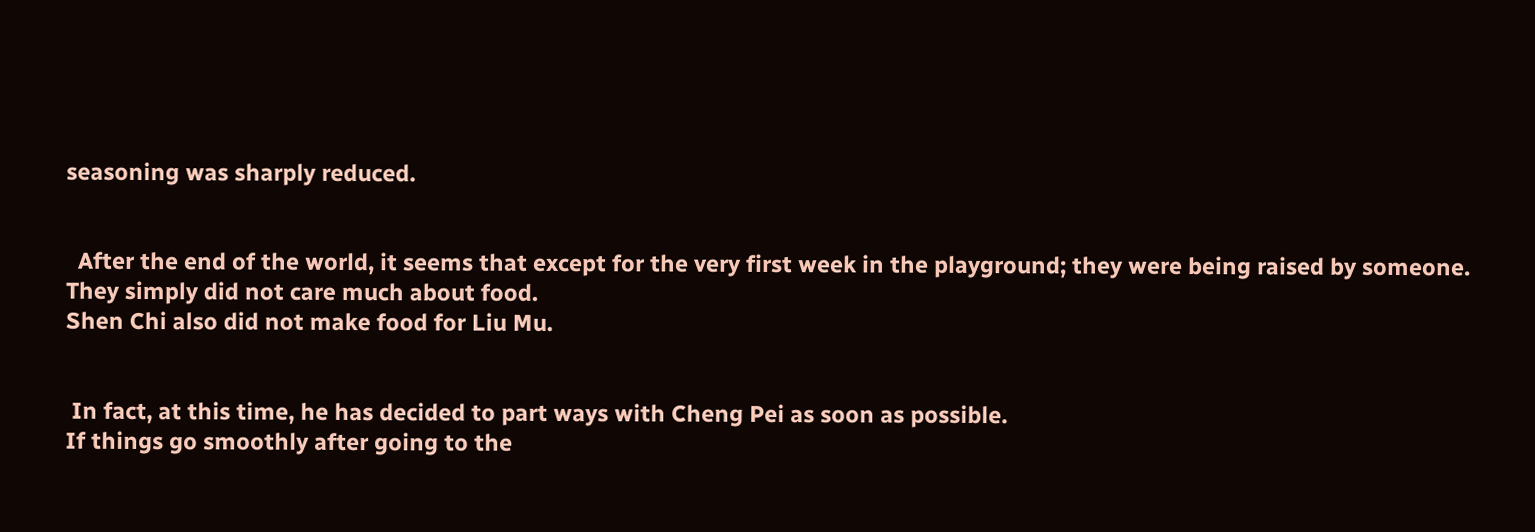seasoning was sharply reduced.


  After the end of the world, it seems that except for the very first week in the playground; they were being raised by someone.
They simply did not care much about food.
Shen Chi also did not make food for Liu Mu.


 In fact, at this time, he has decided to part ways with Cheng Pei as soon as possible.
If things go smoothly after going to the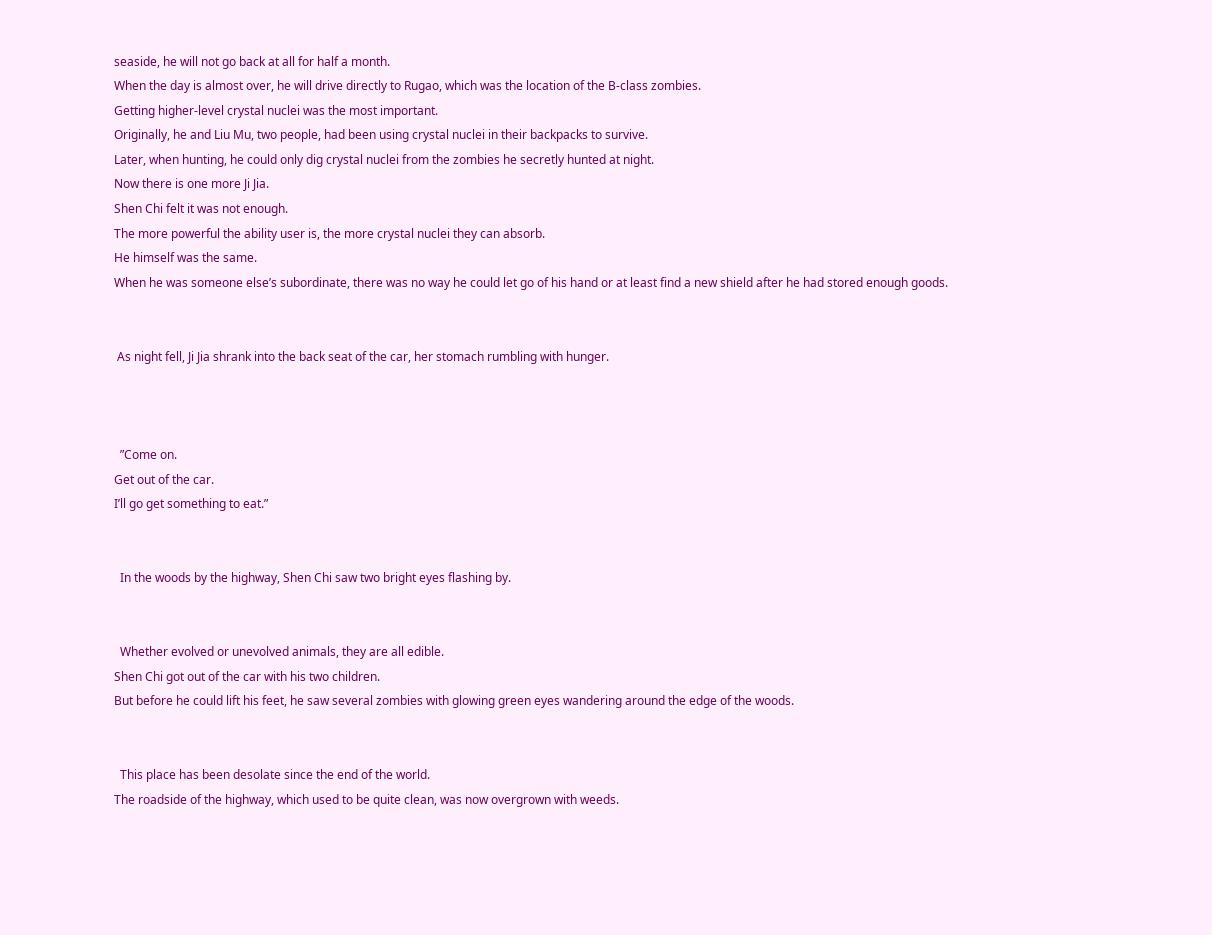seaside, he will not go back at all for half a month.
When the day is almost over, he will drive directly to Rugao, which was the location of the B-class zombies.
Getting higher-level crystal nuclei was the most important.
Originally, he and Liu Mu, two people, had been using crystal nuclei in their backpacks to survive.
Later, when hunting, he could only dig crystal nuclei from the zombies he secretly hunted at night.
Now there is one more Ji Jia.
Shen Chi felt it was not enough.
The more powerful the ability user is, the more crystal nuclei they can absorb.
He himself was the same.
When he was someone else’s subordinate, there was no way he could let go of his hand or at least find a new shield after he had stored enough goods.


 As night fell, Ji Jia shrank into the back seat of the car, her stomach rumbling with hunger.



  ”Come on.
Get out of the car.
I’ll go get something to eat.”


  In the woods by the highway, Shen Chi saw two bright eyes flashing by.


  Whether evolved or unevolved animals, they are all edible.
Shen Chi got out of the car with his two children.
But before he could lift his feet, he saw several zombies with glowing green eyes wandering around the edge of the woods.


  This place has been desolate since the end of the world.
The roadside of the highway, which used to be quite clean, was now overgrown with weeds.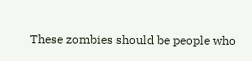These zombies should be people who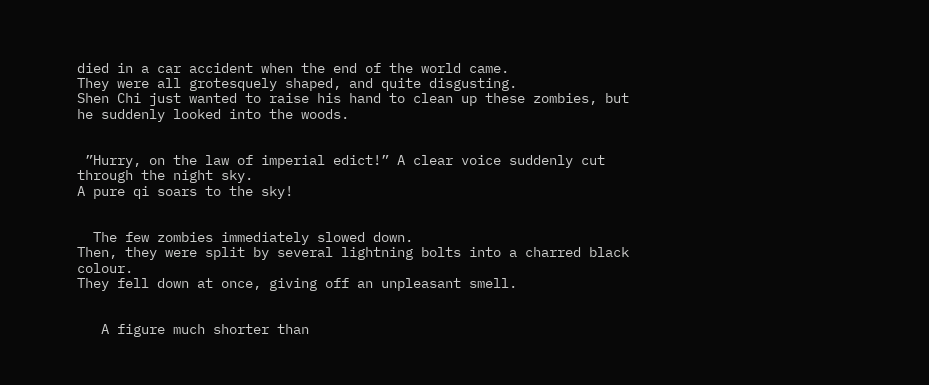died in a car accident when the end of the world came.
They were all grotesquely shaped, and quite disgusting.
Shen Chi just wanted to raise his hand to clean up these zombies, but he suddenly looked into the woods.


 ”Hurry, on the law of imperial edict!” A clear voice suddenly cut through the night sky.
A pure qi soars to the sky!


  The few zombies immediately slowed down.
Then, they were split by several lightning bolts into a charred black colour.
They fell down at once, giving off an unpleasant smell.


   A figure much shorter than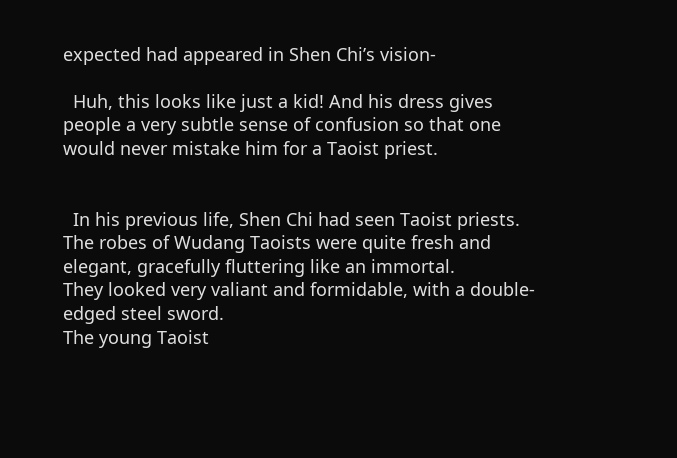expected had appeared in Shen Chi’s vision-

  Huh, this looks like just a kid! And his dress gives people a very subtle sense of confusion so that one would never mistake him for a Taoist priest.


  In his previous life, Shen Chi had seen Taoist priests.
The robes of Wudang Taoists were quite fresh and elegant, gracefully fluttering like an immortal.
They looked very valiant and formidable, with a double-edged steel sword.
The young Taoist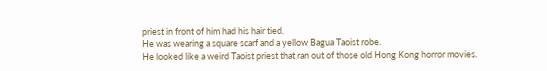priest in front of him had his hair tied.
He was wearing a square scarf and a yellow Bagua Taoist robe.
He looked like a weird Taoist priest that ran out of those old Hong Kong horror movies.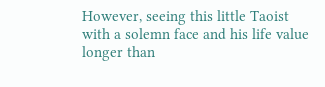However, seeing this little Taoist with a solemn face and his life value longer than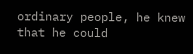ordinary people, he knew that he could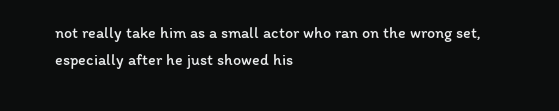not really take him as a small actor who ran on the wrong set, especially after he just showed his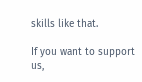skills like that.

If you want to support us,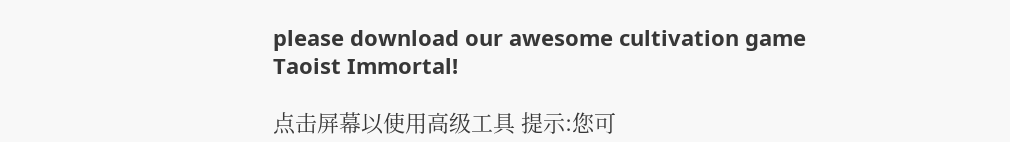please download our awesome cultivation game Taoist Immortal!

点击屏幕以使用高级工具 提示:您可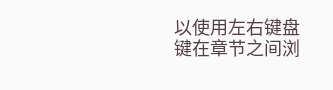以使用左右键盘键在章节之间浏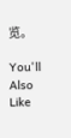览。

You'll Also Like